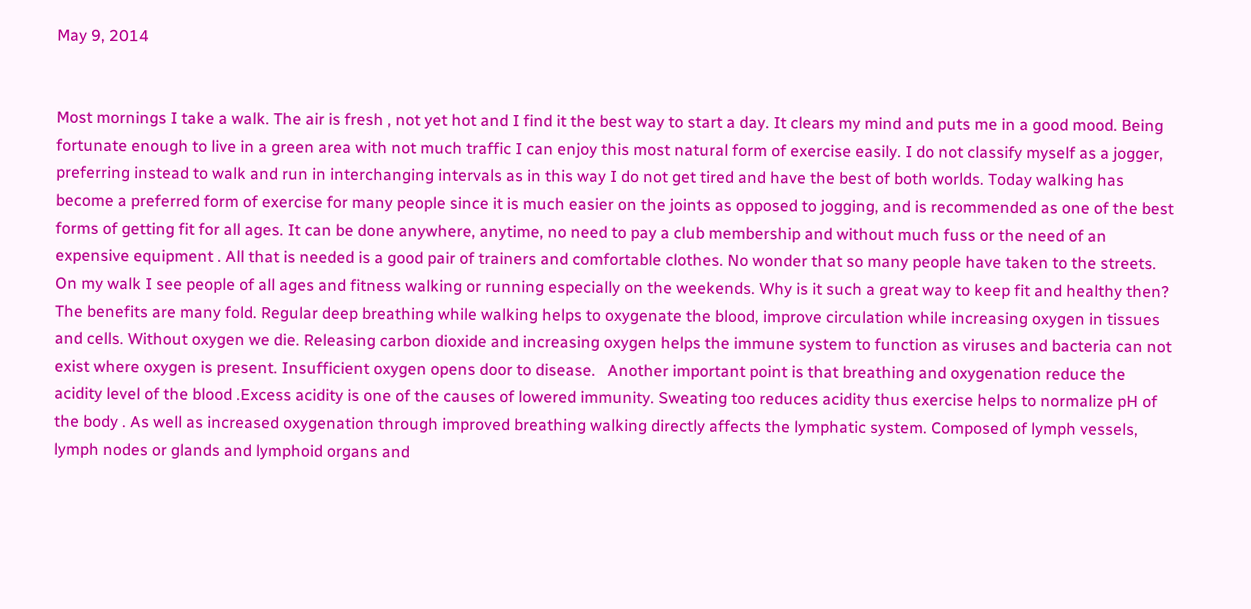May 9, 2014


Most mornings I take a walk. The air is fresh , not yet hot and I find it the best way to start a day. It clears my mind and puts me in a good mood. Being fortunate enough to live in a green area with not much traffic I can enjoy this most natural form of exercise easily. I do not classify myself as a jogger, preferring instead to walk and run in interchanging intervals as in this way I do not get tired and have the best of both worlds. Today walking has become a preferred form of exercise for many people since it is much easier on the joints as opposed to jogging, and is recommended as one of the best forms of getting fit for all ages. It can be done anywhere, anytime, no need to pay a club membership and without much fuss or the need of an expensive equipment . All that is needed is a good pair of trainers and comfortable clothes. No wonder that so many people have taken to the streets. On my walk I see people of all ages and fitness walking or running especially on the weekends. Why is it such a great way to keep fit and healthy then? The benefits are many fold. Regular deep breathing while walking helps to oxygenate the blood, improve circulation while increasing oxygen in tissues and cells. Without oxygen we die. Releasing carbon dioxide and increasing oxygen helps the immune system to function as viruses and bacteria can not exist where oxygen is present. Insufficient oxygen opens door to disease.   Another important point is that breathing and oxygenation reduce the acidity level of the blood .Excess acidity is one of the causes of lowered immunity. Sweating too reduces acidity thus exercise helps to normalize pH of the body . As well as increased oxygenation through improved breathing walking directly affects the lymphatic system. Composed of lymph vessels, lymph nodes or glands and lymphoid organs and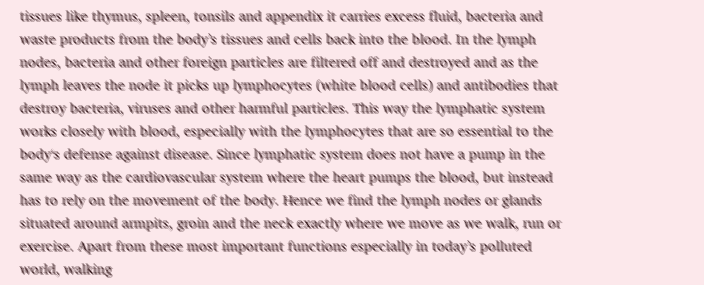tissues like thymus, spleen, tonsils and appendix it carries excess fluid, bacteria and waste products from the body’s tissues and cells back into the blood. In the lymph nodes, bacteria and other foreign particles are filtered off and destroyed and as the lymph leaves the node it picks up lymphocytes (white blood cells) and antibodies that destroy bacteria, viruses and other harmful particles. This way the lymphatic system works closely with blood, especially with the lymphocytes that are so essential to the body‘s defense against disease. Since lymphatic system does not have a pump in the same way as the cardiovascular system where the heart pumps the blood, but instead has to rely on the movement of the body. Hence we find the lymph nodes or glands situated around armpits, groin and the neck exactly where we move as we walk, run or exercise. Apart from these most important functions especially in today’s polluted world, walking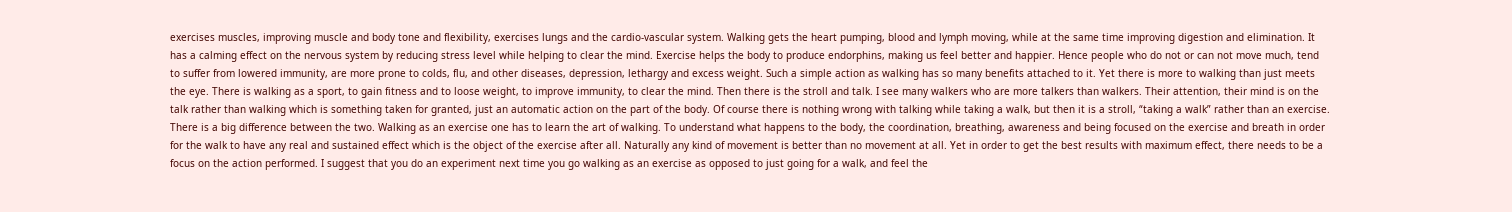exercises muscles, improving muscle and body tone and flexibility, exercises lungs and the cardio-vascular system. Walking gets the heart pumping, blood and lymph moving, while at the same time improving digestion and elimination. It has a calming effect on the nervous system by reducing stress level while helping to clear the mind. Exercise helps the body to produce endorphins, making us feel better and happier. Hence people who do not or can not move much, tend to suffer from lowered immunity, are more prone to colds, flu, and other diseases, depression, lethargy and excess weight. Such a simple action as walking has so many benefits attached to it. Yet there is more to walking than just meets the eye. There is walking as a sport, to gain fitness and to loose weight, to improve immunity, to clear the mind. Then there is the stroll and talk. I see many walkers who are more talkers than walkers. Their attention, their mind is on the talk rather than walking which is something taken for granted, just an automatic action on the part of the body. Of course there is nothing wrong with talking while taking a walk, but then it is a stroll, “taking a walk” rather than an exercise. There is a big difference between the two. Walking as an exercise one has to learn the art of walking. To understand what happens to the body, the coordination, breathing, awareness and being focused on the exercise and breath in order for the walk to have any real and sustained effect which is the object of the exercise after all. Naturally any kind of movement is better than no movement at all. Yet in order to get the best results with maximum effect, there needs to be a focus on the action performed. I suggest that you do an experiment next time you go walking as an exercise as opposed to just going for a walk, and feel the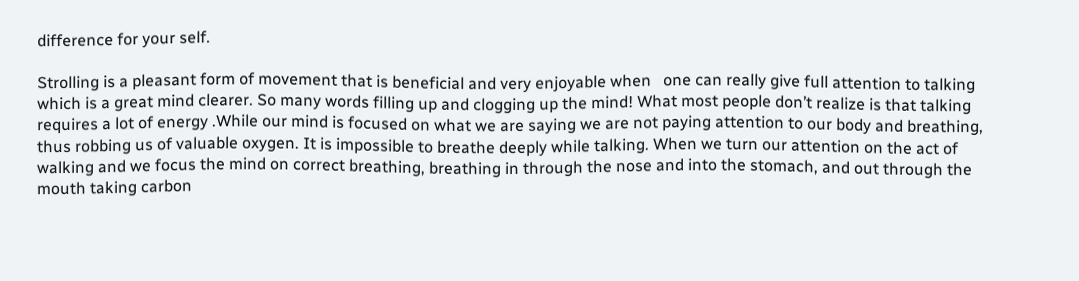difference for your self.

Strolling is a pleasant form of movement that is beneficial and very enjoyable when   one can really give full attention to talking which is a great mind clearer. So many words filling up and clogging up the mind! What most people don’t realize is that talking requires a lot of energy .While our mind is focused on what we are saying we are not paying attention to our body and breathing, thus robbing us of valuable oxygen. It is impossible to breathe deeply while talking. When we turn our attention on the act of walking and we focus the mind on correct breathing, breathing in through the nose and into the stomach, and out through the mouth taking carbon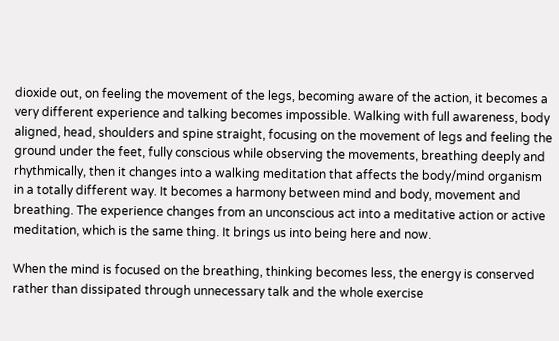dioxide out, on feeling the movement of the legs, becoming aware of the action, it becomes a very different experience and talking becomes impossible. Walking with full awareness, body aligned, head, shoulders and spine straight, focusing on the movement of legs and feeling the ground under the feet, fully conscious while observing the movements, breathing deeply and rhythmically, then it changes into a walking meditation that affects the body/mind organism in a totally different way. It becomes a harmony between mind and body, movement and breathing. The experience changes from an unconscious act into a meditative action or active meditation, which is the same thing. It brings us into being here and now.

When the mind is focused on the breathing, thinking becomes less, the energy is conserved rather than dissipated through unnecessary talk and the whole exercise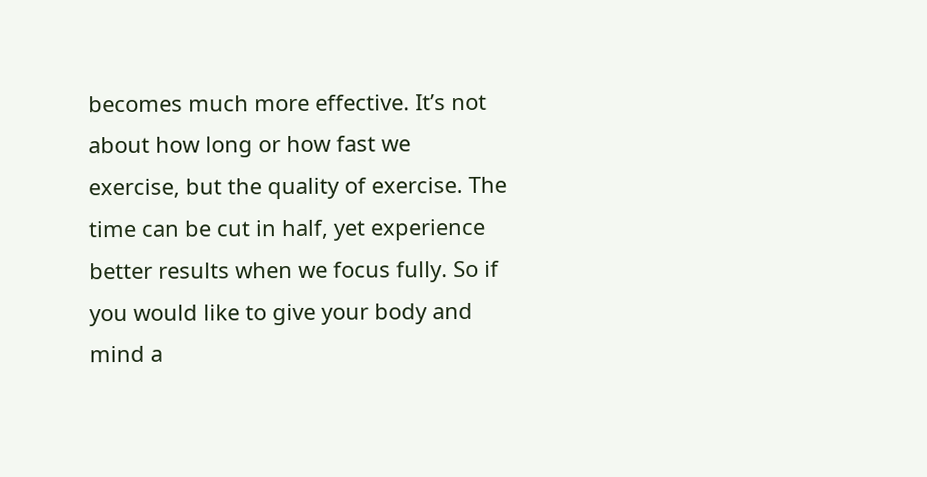becomes much more effective. It’s not about how long or how fast we exercise, but the quality of exercise. The time can be cut in half, yet experience better results when we focus fully. So if you would like to give your body and mind a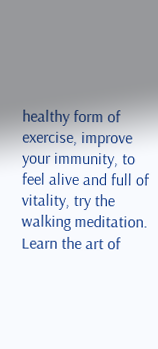healthy form of exercise, improve your immunity, to feel alive and full of vitality, try the walking meditation. Learn the art of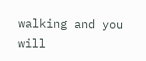walking and you will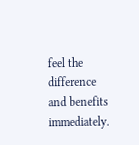feel the difference and benefits immediately.